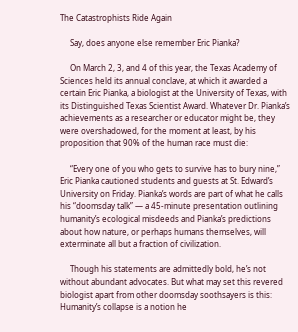The Catastrophists Ride Again

     Say, does anyone else remember Eric Pianka?

     On March 2, 3, and 4 of this year, the Texas Academy of Sciences held its annual conclave, at which it awarded a certain Eric Pianka, a biologist at the University of Texas, with its Distinguished Texas Scientist Award. Whatever Dr. Pianka’s achievements as a researcher or educator might be, they were overshadowed, for the moment at least, by his proposition that 90% of the human race must die:

     “Every one of you who gets to survive has to bury nine,” Eric Pianka cautioned students and guests at St. Edward’s University on Friday. Pianka’s words are part of what he calls his “doomsday talk” — a 45-minute presentation outlining humanity’s ecological misdeeds and Pianka’s predictions about how nature, or perhaps humans themselves, will exterminate all but a fraction of civilization.

     Though his statements are admittedly bold, he’s not without abundant advocates. But what may set this revered biologist apart from other doomsday soothsayers is this: Humanity’s collapse is a notion he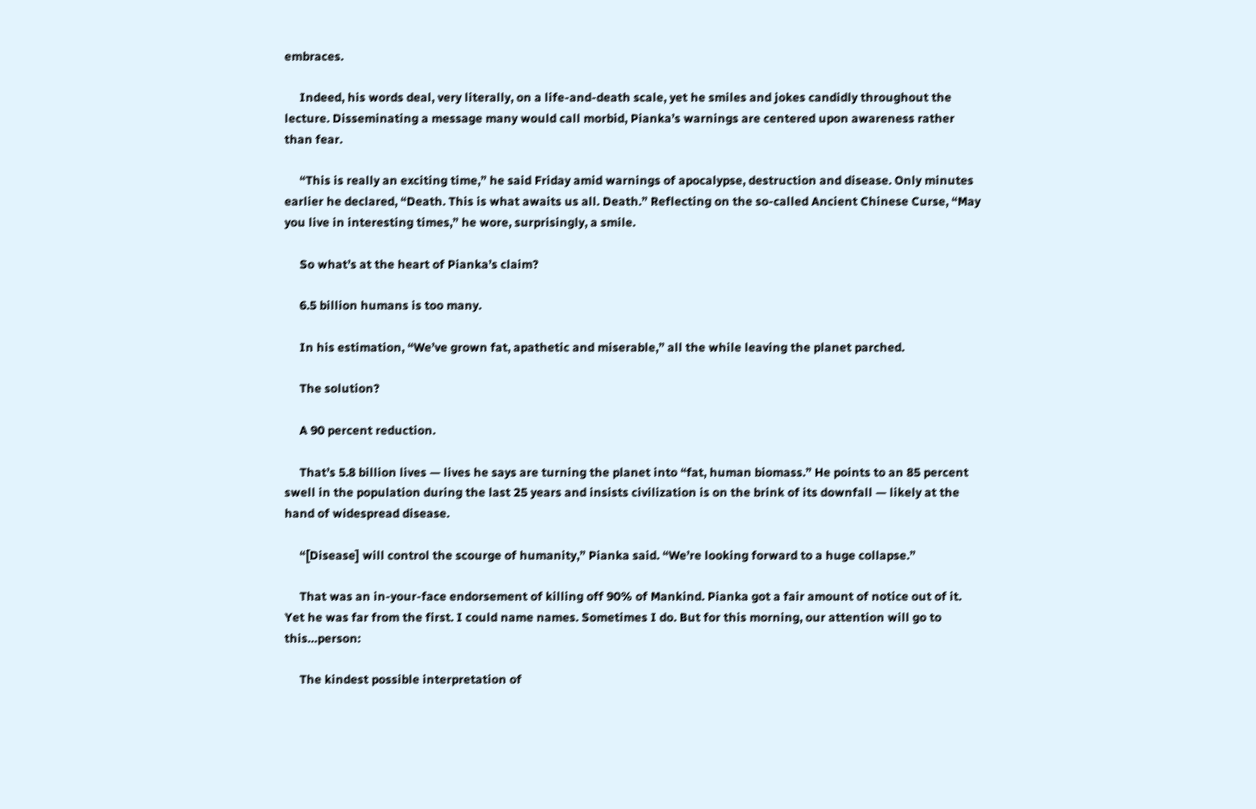embraces.

     Indeed, his words deal, very literally, on a life-and-death scale, yet he smiles and jokes candidly throughout the lecture. Disseminating a message many would call morbid, Pianka’s warnings are centered upon awareness rather than fear.

     “This is really an exciting time,” he said Friday amid warnings of apocalypse, destruction and disease. Only minutes earlier he declared, “Death. This is what awaits us all. Death.” Reflecting on the so-called Ancient Chinese Curse, “May you live in interesting times,” he wore, surprisingly, a smile.

     So what’s at the heart of Pianka’s claim?

     6.5 billion humans is too many.

     In his estimation, “We’ve grown fat, apathetic and miserable,” all the while leaving the planet parched.

     The solution?

     A 90 percent reduction.

     That’s 5.8 billion lives — lives he says are turning the planet into “fat, human biomass.” He points to an 85 percent swell in the population during the last 25 years and insists civilization is on the brink of its downfall — likely at the hand of widespread disease.

     “[Disease] will control the scourge of humanity,” Pianka said. “We’re looking forward to a huge collapse.”

     That was an in-your-face endorsement of killing off 90% of Mankind. Pianka got a fair amount of notice out of it. Yet he was far from the first. I could name names. Sometimes I do. But for this morning, our attention will go to this…person:

     The kindest possible interpretation of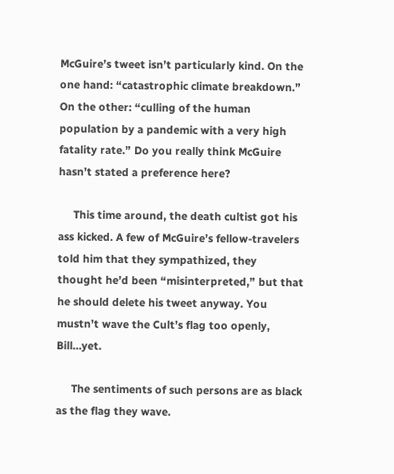McGuire’s tweet isn’t particularly kind. On the one hand: “catastrophic climate breakdown.” On the other: “culling of the human population by a pandemic with a very high fatality rate.” Do you really think McGuire hasn’t stated a preference here?

     This time around, the death cultist got his ass kicked. A few of McGuire’s fellow-travelers told him that they sympathized, they thought he’d been “misinterpreted,” but that he should delete his tweet anyway. You mustn’t wave the Cult’s flag too openly, Bill…yet.

     The sentiments of such persons are as black as the flag they wave.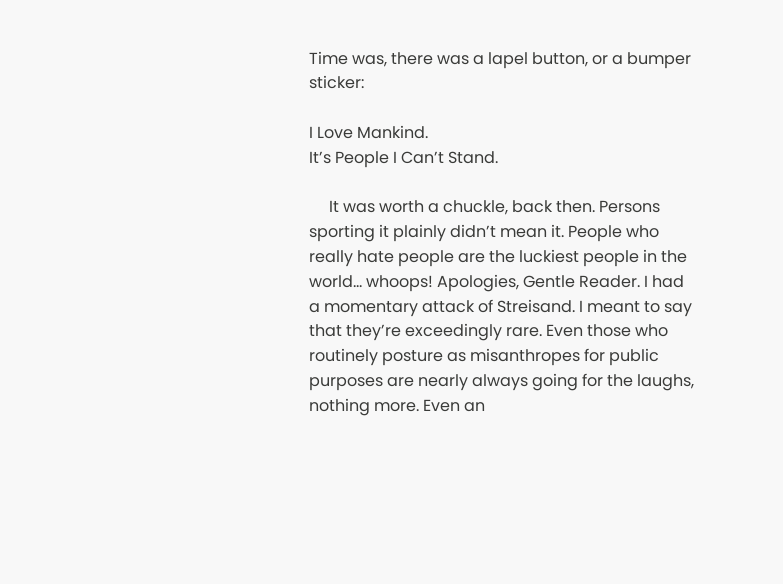Time was, there was a lapel button, or a bumper sticker:

I Love Mankind.
It’s People I Can’t Stand.

     It was worth a chuckle, back then. Persons sporting it plainly didn’t mean it. People who really hate people are the luckiest people in the world… whoops! Apologies, Gentle Reader. I had a momentary attack of Streisand. I meant to say that they’re exceedingly rare. Even those who routinely posture as misanthropes for public purposes are nearly always going for the laughs, nothing more. Even an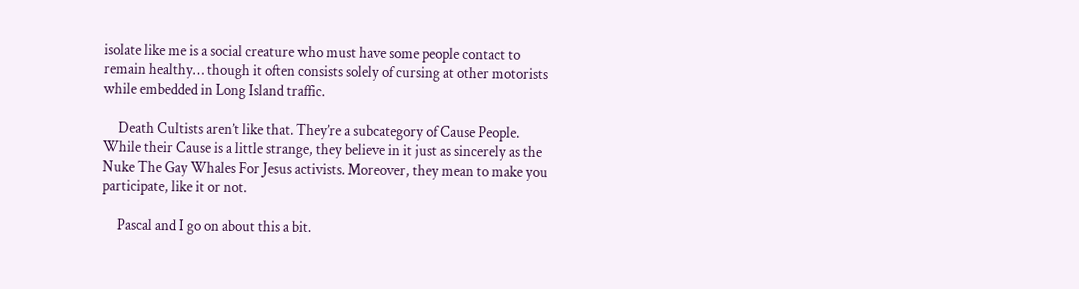isolate like me is a social creature who must have some people contact to remain healthy… though it often consists solely of cursing at other motorists while embedded in Long Island traffic.

     Death Cultists aren’t like that. They’re a subcategory of Cause People. While their Cause is a little strange, they believe in it just as sincerely as the Nuke The Gay Whales For Jesus activists. Moreover, they mean to make you participate, like it or not.

     Pascal and I go on about this a bit.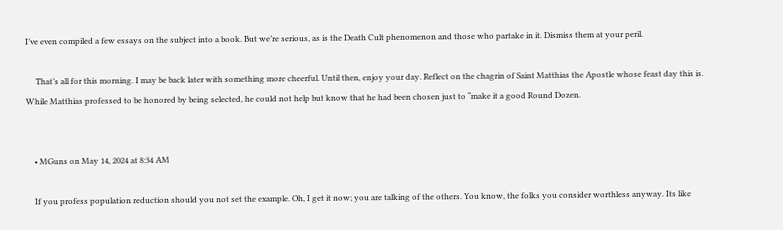I’ve even compiled a few essays on the subject into a book. But we’re serious, as is the Death Cult phenomenon and those who partake in it. Dismiss them at your peril.

     That’s all for this morning. I may be back later with something more cheerful. Until then, enjoy your day. Reflect on the chagrin of Saint Matthias the Apostle whose feast day this is. While Matthias professed to be honored by being selected, he could not help but know that he had been chosen just to “make it a good Round Dozen.


    • MGuns on May 14, 2024 at 8:34 AM

    If you profess population reduction should you not set the example. Oh, I get it now; you are talking of the others. You know, the folks you consider worthless anyway. Its like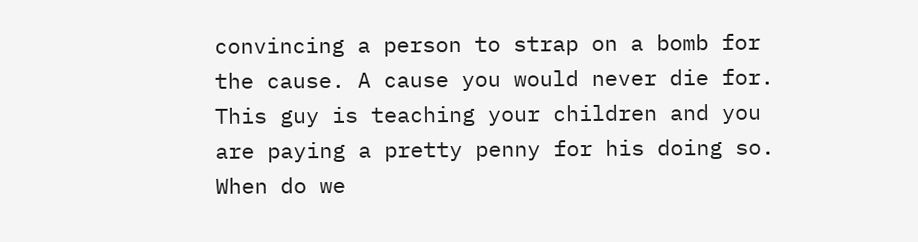convincing a person to strap on a bomb for the cause. A cause you would never die for. This guy is teaching your children and you are paying a pretty penny for his doing so. When do we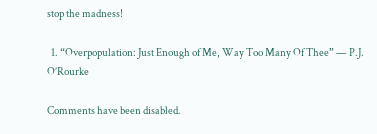stop the madness!

  1. “Overpopulation: Just Enough of Me, Way Too Many Of Thee” — P.J. O’Rourke

Comments have been disabled.